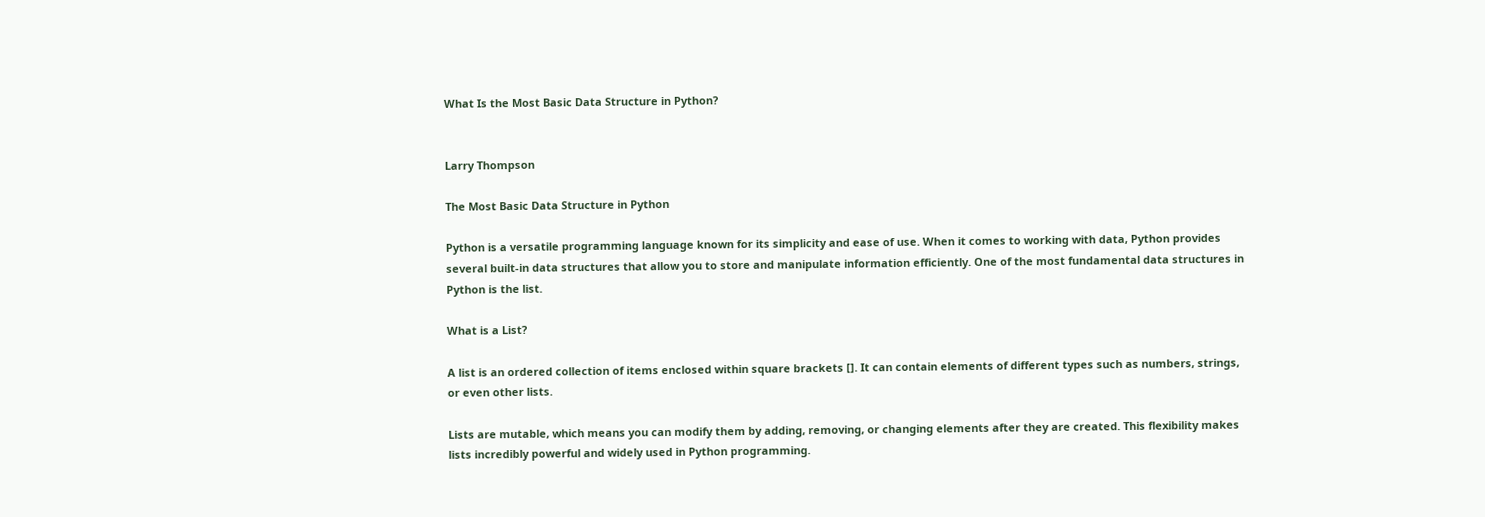What Is the Most Basic Data Structure in Python?


Larry Thompson

The Most Basic Data Structure in Python

Python is a versatile programming language known for its simplicity and ease of use. When it comes to working with data, Python provides several built-in data structures that allow you to store and manipulate information efficiently. One of the most fundamental data structures in Python is the list.

What is a List?

A list is an ordered collection of items enclosed within square brackets []. It can contain elements of different types such as numbers, strings, or even other lists.

Lists are mutable, which means you can modify them by adding, removing, or changing elements after they are created. This flexibility makes lists incredibly powerful and widely used in Python programming.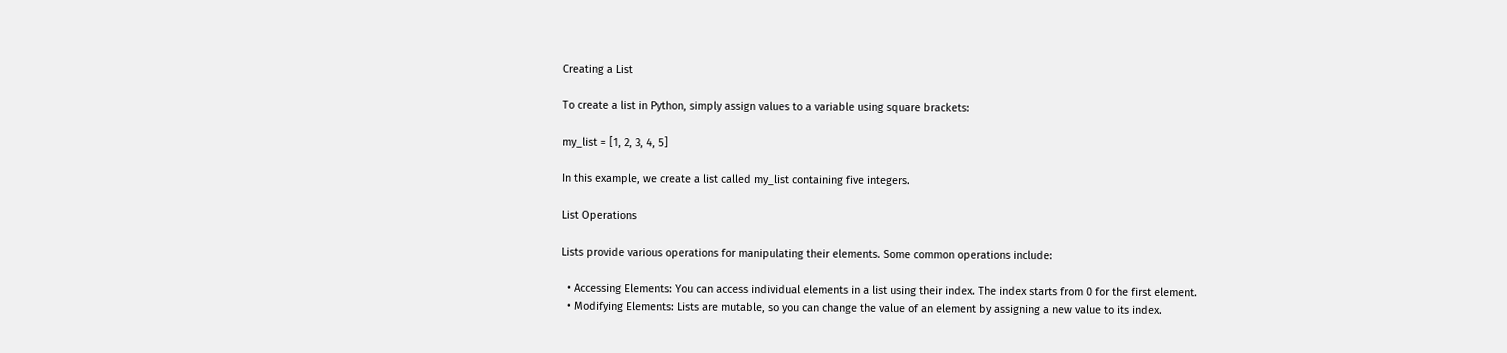Creating a List

To create a list in Python, simply assign values to a variable using square brackets:

my_list = [1, 2, 3, 4, 5]

In this example, we create a list called my_list containing five integers.

List Operations

Lists provide various operations for manipulating their elements. Some common operations include:

  • Accessing Elements: You can access individual elements in a list using their index. The index starts from 0 for the first element.
  • Modifying Elements: Lists are mutable, so you can change the value of an element by assigning a new value to its index.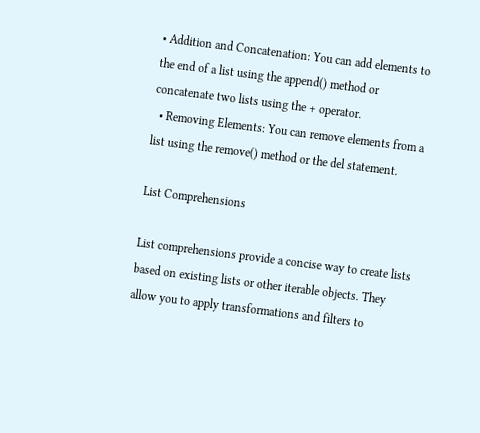• Addition and Concatenation: You can add elements to the end of a list using the append() method or concatenate two lists using the + operator.
  • Removing Elements: You can remove elements from a list using the remove() method or the del statement.

List Comprehensions

List comprehensions provide a concise way to create lists based on existing lists or other iterable objects. They allow you to apply transformations and filters to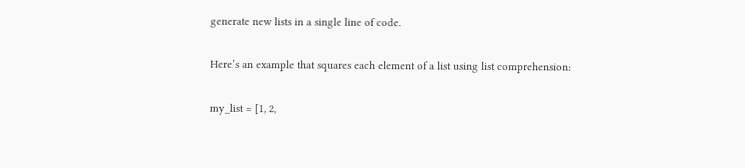generate new lists in a single line of code.

Here’s an example that squares each element of a list using list comprehension:

my_list = [1, 2,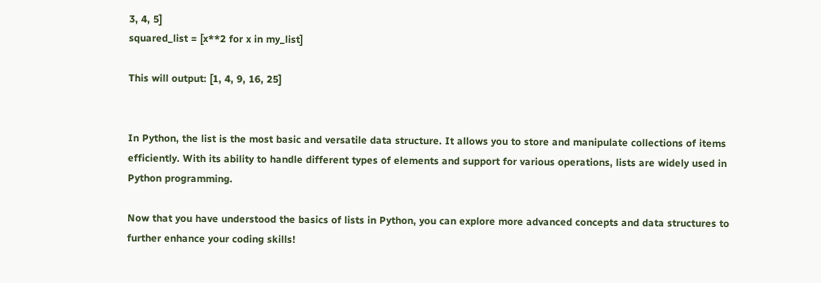3, 4, 5]
squared_list = [x**2 for x in my_list]

This will output: [1, 4, 9, 16, 25]


In Python, the list is the most basic and versatile data structure. It allows you to store and manipulate collections of items efficiently. With its ability to handle different types of elements and support for various operations, lists are widely used in Python programming.

Now that you have understood the basics of lists in Python, you can explore more advanced concepts and data structures to further enhance your coding skills!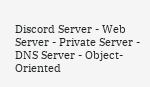Discord Server - Web Server - Private Server - DNS Server - Object-Oriented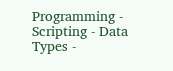Programming - Scripting - Data Types -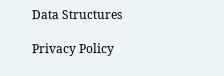Data Structures

Privacy Policy